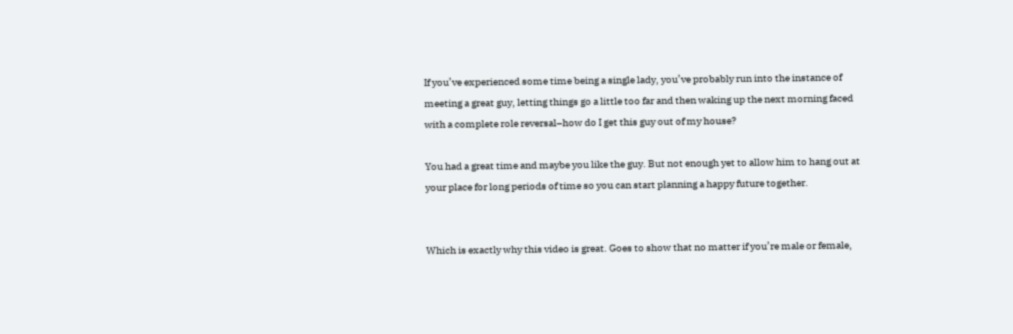If you’ve experienced some time being a single lady, you’ve probably run into the instance of meeting a great guy, letting things go a little too far and then waking up the next morning faced with a complete role reversal–how do I get this guy out of my house?

You had a great time and maybe you like the guy. But not enough yet to allow him to hang out at your place for long periods of time so you can start planning a happy future together.


Which is exactly why this video is great. Goes to show that no matter if you’re male or female,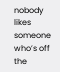nobody likes someone who’s off the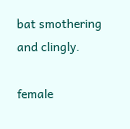bat smothering and clingly.

female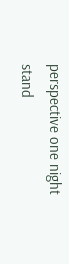perspective one night stand